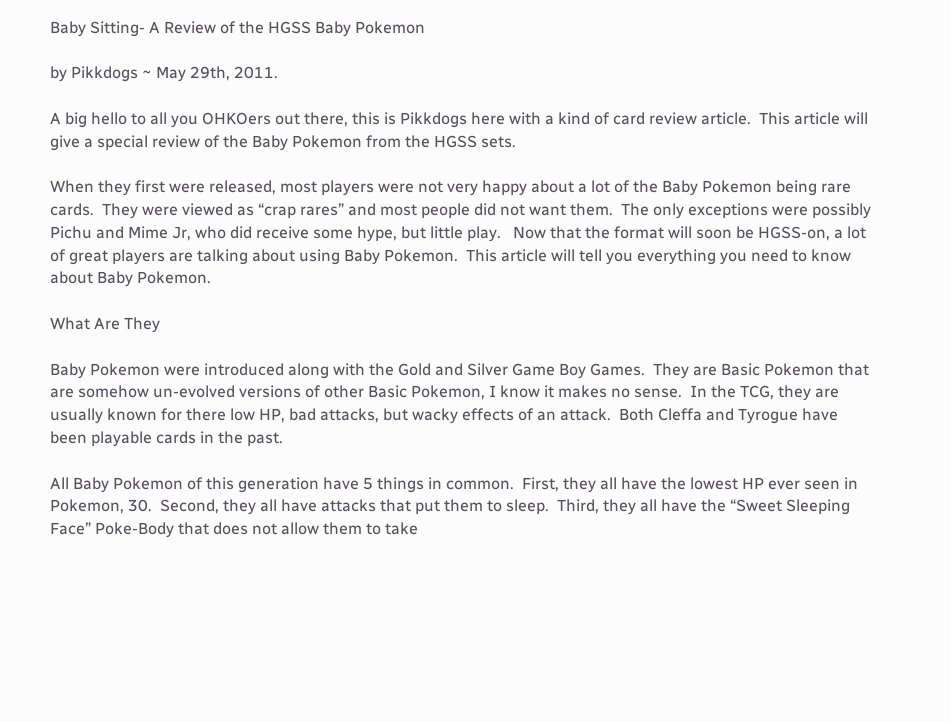Baby Sitting- A Review of the HGSS Baby Pokemon

by Pikkdogs ~ May 29th, 2011.

A big hello to all you OHKOers out there, this is Pikkdogs here with a kind of card review article.  This article will give a special review of the Baby Pokemon from the HGSS sets.

When they first were released, most players were not very happy about a lot of the Baby Pokemon being rare cards.  They were viewed as “crap rares” and most people did not want them.  The only exceptions were possibly Pichu and Mime Jr, who did receive some hype, but little play.   Now that the format will soon be HGSS-on, a lot of great players are talking about using Baby Pokemon.  This article will tell you everything you need to know about Baby Pokemon.

What Are They

Baby Pokemon were introduced along with the Gold and Silver Game Boy Games.  They are Basic Pokemon that are somehow un-evolved versions of other Basic Pokemon, I know it makes no sense.  In the TCG, they are usually known for there low HP, bad attacks, but wacky effects of an attack.  Both Cleffa and Tyrogue have been playable cards in the past.

All Baby Pokemon of this generation have 5 things in common.  First, they all have the lowest HP ever seen in Pokemon, 30.  Second, they all have attacks that put them to sleep.  Third, they all have the “Sweet Sleeping Face” Poke-Body that does not allow them to take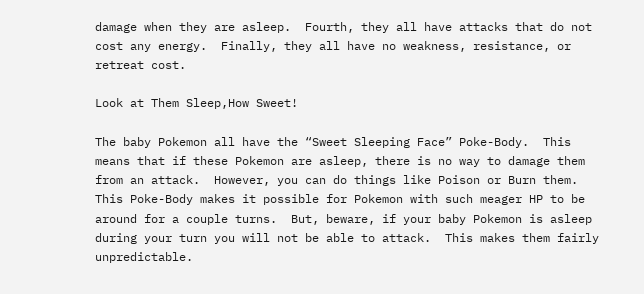damage when they are asleep.  Fourth, they all have attacks that do not cost any energy.  Finally, they all have no weakness, resistance, or retreat cost.

Look at Them Sleep,How Sweet!

The baby Pokemon all have the “Sweet Sleeping Face” Poke-Body.  This means that if these Pokemon are asleep, there is no way to damage them from an attack.  However, you can do things like Poison or Burn them.  This Poke-Body makes it possible for Pokemon with such meager HP to be around for a couple turns.  But, beware, if your baby Pokemon is asleep during your turn you will not be able to attack.  This makes them fairly unpredictable.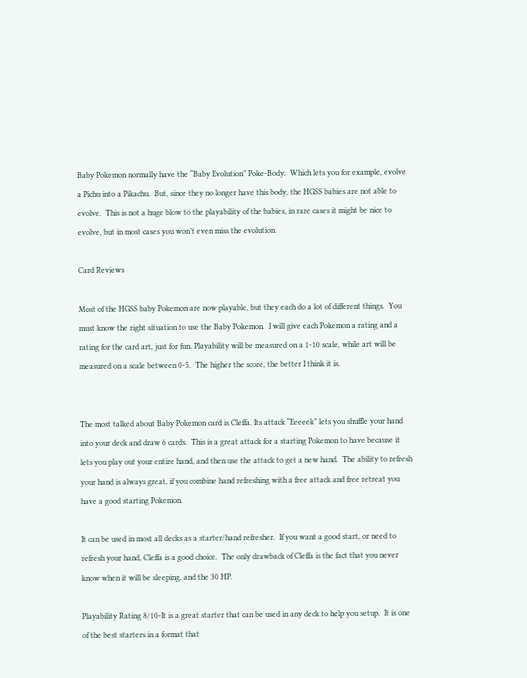Baby Pokemon normally have the “Baby Evolution” Poke-Body.  Which lets you for example, evolve a Pichu into a Pikachu.  But, since they no longer have this body, the HGSS babies are not able to evolve.  This is not a huge blow to the playability of the babies, in rare cases it might be nice to evolve, but in most cases you won’t even miss the evolution.

Card Reviews

Most of the HGSS baby Pokemon are now playable, but they each do a lot of different things.  You must know the right situation to use the Baby Pokemon.  I will give each Pokemon a rating and a rating for the card art, just for fun. Playability will be measured on a 1-10 scale, while art will be measured on a scale between 0-5.  The higher the score, the better I think it is.


The most talked about Baby Pokemon card is Cleffa. Its attack “Eeeeek” lets you shuffle your hand into your deck and draw 6 cards.  This is a great attack for a starting Pokemon to have because it lets you play out your entire hand, and then use the attack to get a new hand.  The ability to refresh your hand is always great, if you combine hand refreshing with a free attack and free retreat you have a good starting Pokemon.

It can be used in most all decks as a starter/hand refresher.  If you want a good start, or need to refresh your hand, Cleffa is a good choice.  The only drawback of Cleffa is the fact that you never know when it will be sleeping, and the 30 HP.

Playability Rating 8/10-It is a great starter that can be used in any deck to help you setup.  It is one of the best starters in a format that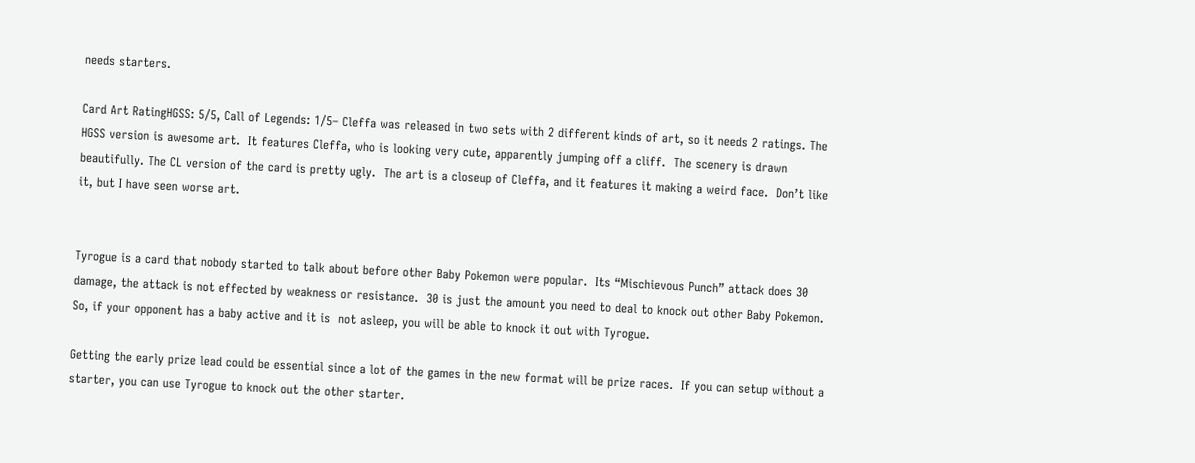needs starters.

Card Art RatingHGSS: 5/5, Call of Legends: 1/5– Cleffa was released in two sets with 2 different kinds of art, so it needs 2 ratings. The HGSS version is awesome art.  It features Cleffa, who is looking very cute, apparently jumping off a cliff.  The scenery is drawn beautifully. The CL version of the card is pretty ugly.  The art is a closeup of Cleffa, and it features it making a weird face.  Don’t like it, but I have seen worse art.


Tyrogue is a card that nobody started to talk about before other Baby Pokemon were popular.  Its “Mischievous Punch” attack does 30 damage, the attack is not effected by weakness or resistance.  30 is just the amount you need to deal to knock out other Baby Pokemon.  So, if your opponent has a baby active and it is  not asleep, you will be able to knock it out with Tyrogue.

Getting the early prize lead could be essential since a lot of the games in the new format will be prize races.  If you can setup without a starter, you can use Tyrogue to knock out the other starter.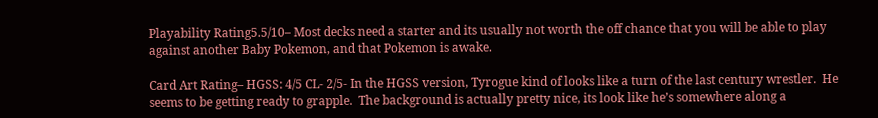Playability Rating5.5/10– Most decks need a starter and its usually not worth the off chance that you will be able to play against another Baby Pokemon, and that Pokemon is awake.

Card Art Rating– HGSS: 4/5 CL- 2/5- In the HGSS version, Tyrogue kind of looks like a turn of the last century wrestler.  He seems to be getting ready to grapple.  The background is actually pretty nice, its look like he’s somewhere along a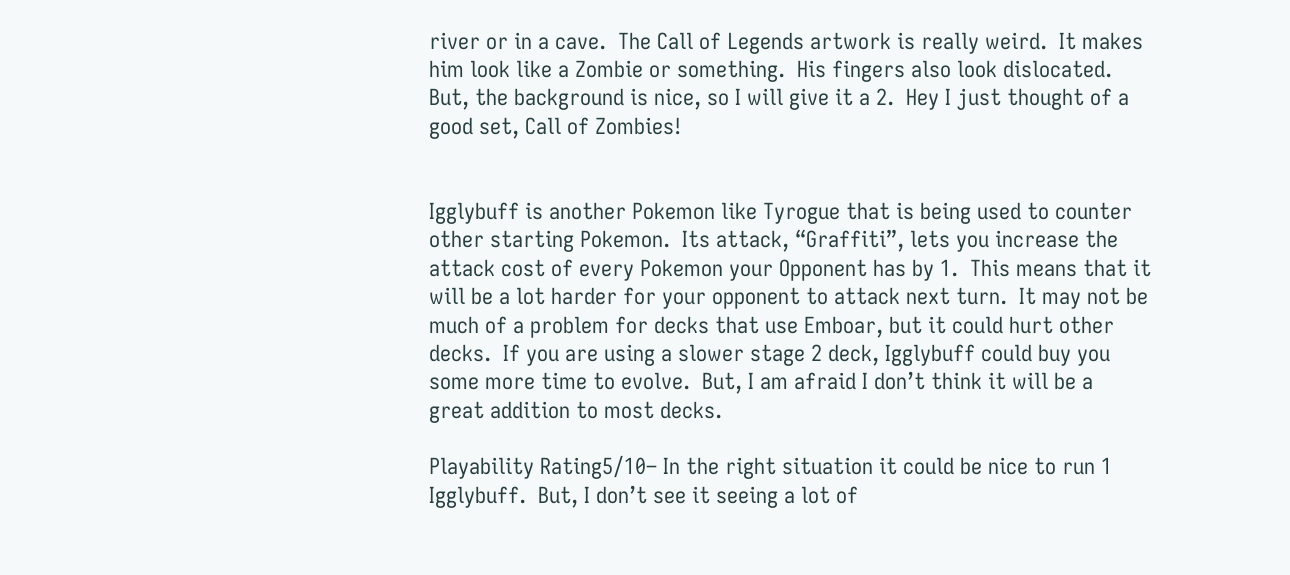river or in a cave.  The Call of Legends artwork is really weird.  It makes him look like a Zombie or something.  His fingers also look dislocated.  But, the background is nice, so I will give it a 2.  Hey I just thought of a good set, Call of Zombies!


Igglybuff is another Pokemon like Tyrogue that is being used to counter other starting Pokemon.  Its attack, “Graffiti”, lets you increase the attack cost of every Pokemon your Opponent has by 1.  This means that it will be a lot harder for your opponent to attack next turn.  It may not be much of a problem for decks that use Emboar, but it could hurt other decks.  If you are using a slower stage 2 deck, Igglybuff could buy you some more time to evolve.  But, I am afraid I don’t think it will be a great addition to most decks.

Playability Rating5/10– In the right situation it could be nice to run 1 Igglybuff.  But, I don’t see it seeing a lot of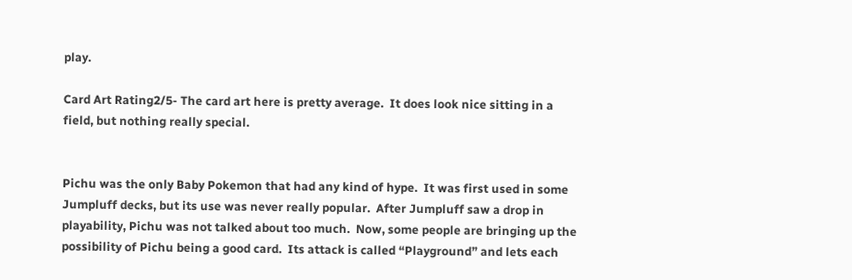play.

Card Art Rating2/5- The card art here is pretty average.  It does look nice sitting in a field, but nothing really special.


Pichu was the only Baby Pokemon that had any kind of hype.  It was first used in some Jumpluff decks, but its use was never really popular.  After Jumpluff saw a drop in playability, Pichu was not talked about too much.  Now, some people are bringing up the possibility of Pichu being a good card.  Its attack is called “Playground” and lets each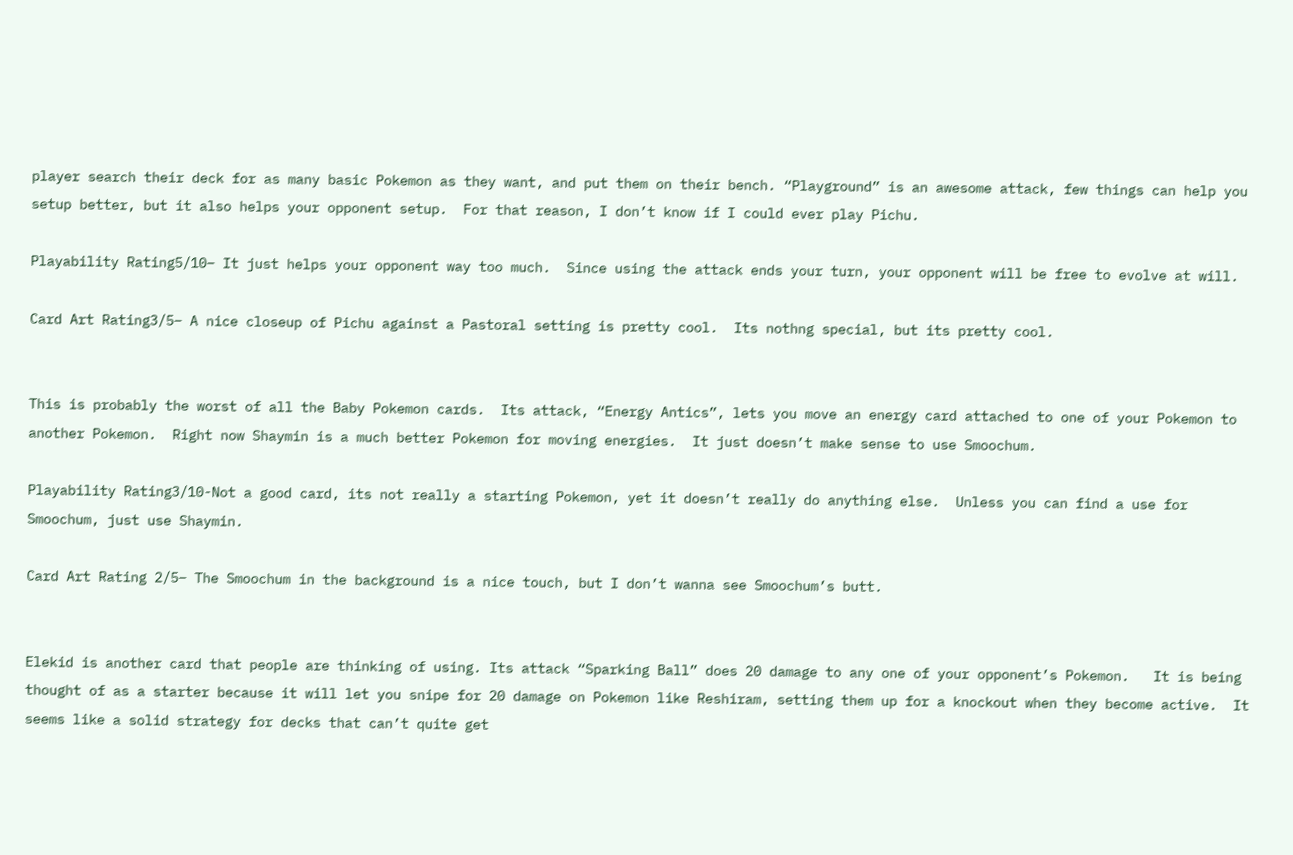player search their deck for as many basic Pokemon as they want, and put them on their bench. “Playground” is an awesome attack, few things can help you setup better, but it also helps your opponent setup.  For that reason, I don’t know if I could ever play Pichu.

Playability Rating5/10– It just helps your opponent way too much.  Since using the attack ends your turn, your opponent will be free to evolve at will.

Card Art Rating3/5– A nice closeup of Pichu against a Pastoral setting is pretty cool.  Its nothng special, but its pretty cool.


This is probably the worst of all the Baby Pokemon cards.  Its attack, “Energy Antics”, lets you move an energy card attached to one of your Pokemon to another Pokemon.  Right now Shaymin is a much better Pokemon for moving energies.  It just doesn’t make sense to use Smoochum.

Playability Rating3/10-Not a good card, its not really a starting Pokemon, yet it doesn’t really do anything else.  Unless you can find a use for Smoochum, just use Shaymin.

Card Art Rating 2/5– The Smoochum in the background is a nice touch, but I don’t wanna see Smoochum’s butt.


Elekid is another card that people are thinking of using. Its attack “Sparking Ball” does 20 damage to any one of your opponent’s Pokemon.   It is being thought of as a starter because it will let you snipe for 20 damage on Pokemon like Reshiram, setting them up for a knockout when they become active.  It seems like a solid strategy for decks that can’t quite get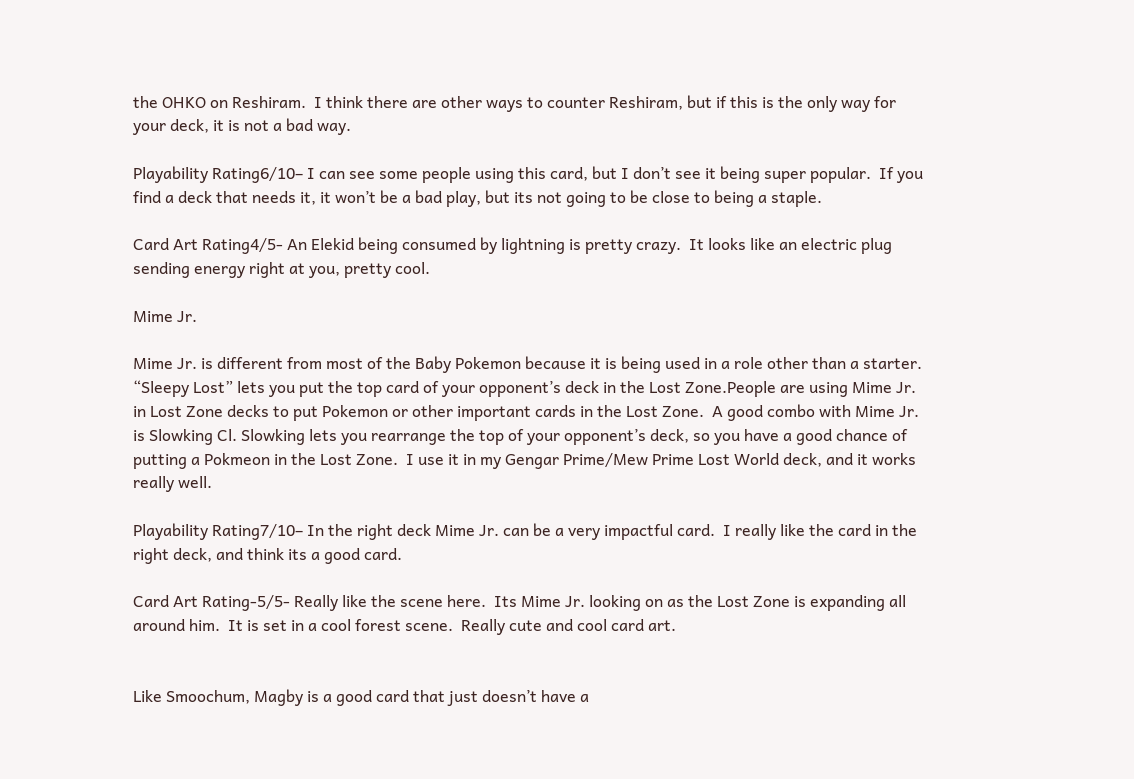the OHKO on Reshiram.  I think there are other ways to counter Reshiram, but if this is the only way for your deck, it is not a bad way.

Playability Rating6/10– I can see some people using this card, but I don’t see it being super popular.  If you find a deck that needs it, it won’t be a bad play, but its not going to be close to being a staple.

Card Art Rating4/5- An Elekid being consumed by lightning is pretty crazy.  It looks like an electric plug sending energy right at you, pretty cool.

Mime Jr.

Mime Jr. is different from most of the Baby Pokemon because it is being used in a role other than a starter.  “Sleepy Lost” lets you put the top card of your opponent’s deck in the Lost Zone.People are using Mime Jr. in Lost Zone decks to put Pokemon or other important cards in the Lost Zone.  A good combo with Mime Jr. is Slowking Cl. Slowking lets you rearrange the top of your opponent’s deck, so you have a good chance of putting a Pokmeon in the Lost Zone.  I use it in my Gengar Prime/Mew Prime Lost World deck, and it works really well.

Playability Rating7/10– In the right deck Mime Jr. can be a very impactful card.  I really like the card in the right deck, and think its a good card.

Card Art Rating-5/5- Really like the scene here.  Its Mime Jr. looking on as the Lost Zone is expanding all around him.  It is set in a cool forest scene.  Really cute and cool card art.


Like Smoochum, Magby is a good card that just doesn’t have a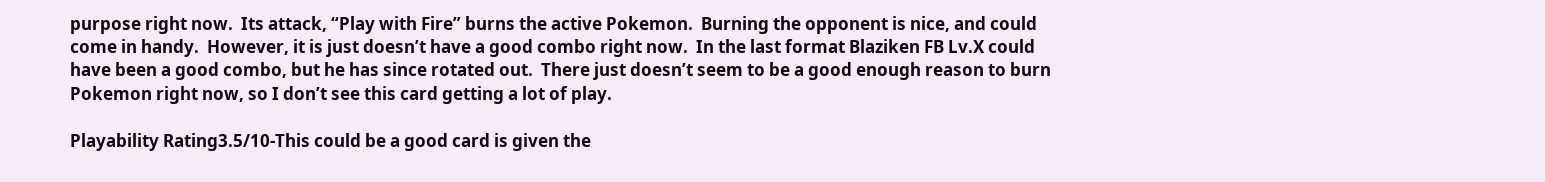purpose right now.  Its attack, “Play with Fire” burns the active Pokemon.  Burning the opponent is nice, and could come in handy.  However, it is just doesn’t have a good combo right now.  In the last format Blaziken FB Lv.X could have been a good combo, but he has since rotated out.  There just doesn’t seem to be a good enough reason to burn Pokemon right now, so I don’t see this card getting a lot of play.

Playability Rating3.5/10-This could be a good card is given the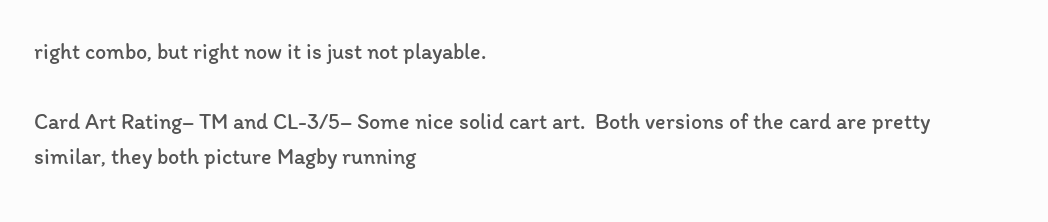right combo, but right now it is just not playable.

Card Art Rating– TM and CL-3/5– Some nice solid cart art.  Both versions of the card are pretty similar, they both picture Magby running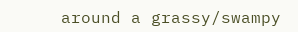around a grassy/swampy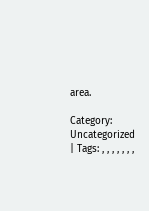area.

Category: Uncategorized | Tags: , , , , , , ,